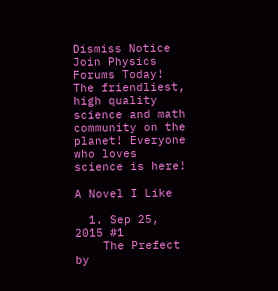Dismiss Notice
Join Physics Forums Today!
The friendliest, high quality science and math community on the planet! Everyone who loves science is here!

A Novel I Like

  1. Sep 25, 2015 #1
    The Prefect by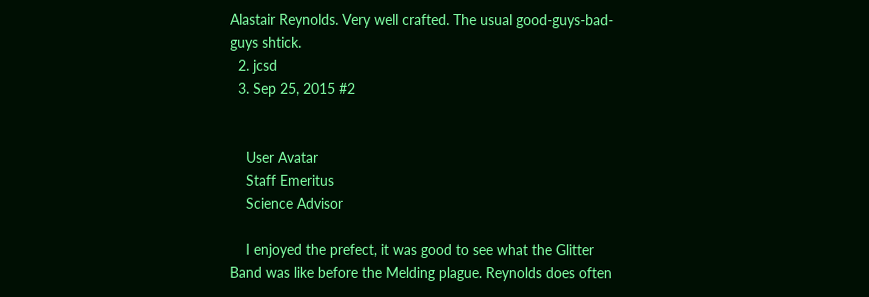Alastair Reynolds. Very well crafted. The usual good-guys-bad-guys shtick.
  2. jcsd
  3. Sep 25, 2015 #2


    User Avatar
    Staff Emeritus
    Science Advisor

    I enjoyed the prefect, it was good to see what the Glitter Band was like before the Melding plague. Reynolds does often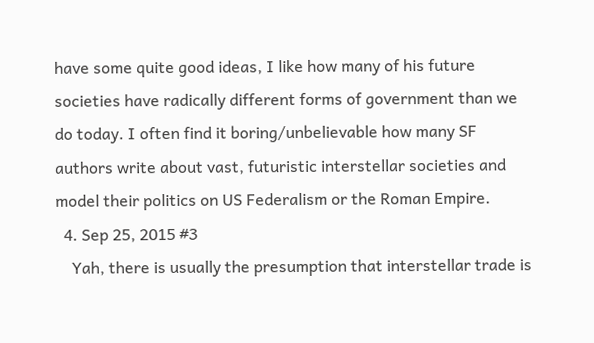have some quite good ideas, I like how many of his future societies have radically different forms of government than we do today. I often find it boring/unbelievable how many SF authors write about vast, futuristic interstellar societies and model their politics on US Federalism or the Roman Empire.
  4. Sep 25, 2015 #3
    Yah, there is usually the presumption that interstellar trade is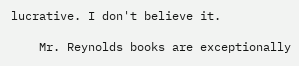lucrative. I don't believe it.

    Mr. Reynolds books are exceptionally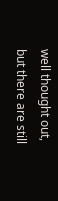well thought out, but there are still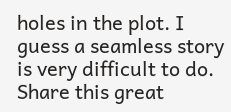holes in the plot. I guess a seamless story is very difficult to do.
Share this great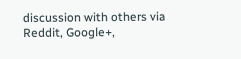discussion with others via Reddit, Google+,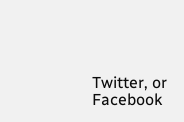Twitter, or Facebook